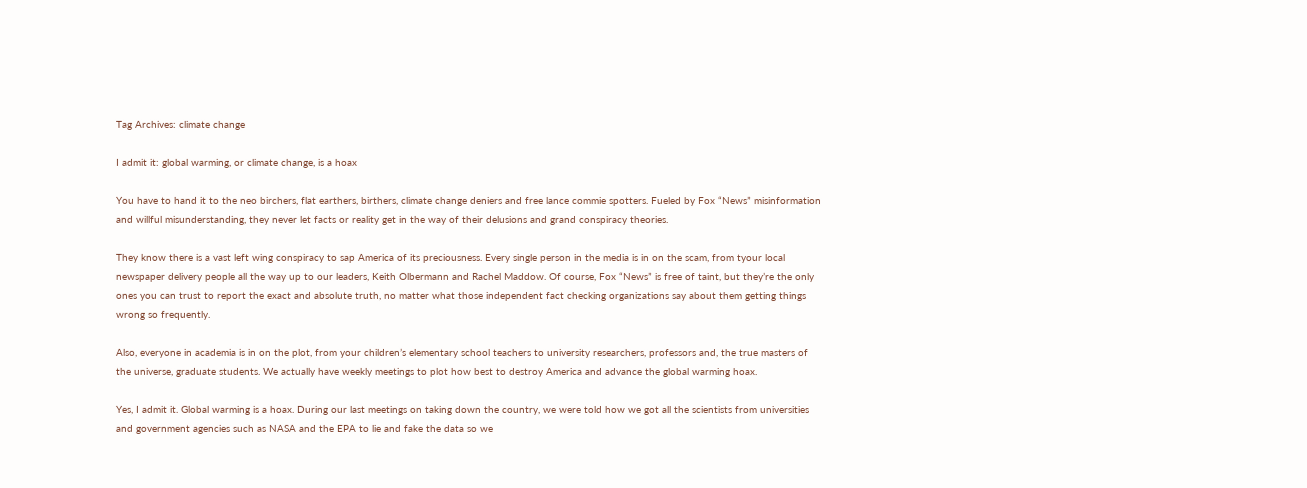Tag Archives: climate change

I admit it: global warming, or climate change, is a hoax

You have to hand it to the neo birchers, flat earthers, birthers, climate change deniers and free lance commie spotters. Fueled by Fox “News” misinformation and willful misunderstanding, they never let facts or reality get in the way of their delusions and grand conspiracy theories.

They know there is a vast left wing conspiracy to sap America of its preciousness. Every single person in the media is in on the scam, from tyour local newspaper delivery people all the way up to our leaders, Keith Olbermann and Rachel Maddow. Of course, Fox “News” is free of taint, but they’re the only ones you can trust to report the exact and absolute truth, no matter what those independent fact checking organizations say about them getting things wrong so frequently.

Also, everyone in academia is in on the plot, from your children’s elementary school teachers to university researchers, professors and, the true masters of the universe, graduate students. We actually have weekly meetings to plot how best to destroy America and advance the global warming hoax.

Yes, I admit it. Global warming is a hoax. During our last meetings on taking down the country, we were told how we got all the scientists from universities and government agencies such as NASA and the EPA to lie and fake the data so we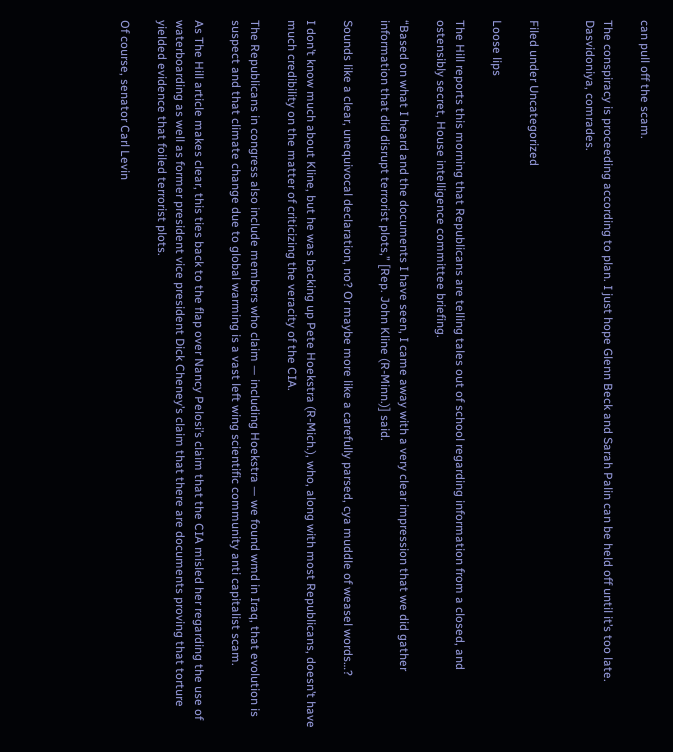can pull off the scam.

The conspiracy is proceeding according to plan. I just hope Glenn Beck and Sarah Palin can be held off until it’s too late. Dasvidoniya, comrades.


Filed under Uncategorized

Loose lips

The Hill reports this morning that Republicans are telling tales out of school regarding information from a closed, and ostensibly secret, House intelligence committee briefing.

“Based on what I heard and the documents I have seen, I came away with a very clear impression that we did gather information that did disrupt terrorist plots,” [Rep. John Kline (R-Minn.)] said.

Sounds like a clear, unequivocal declaration, no? Or maybe more like a carefully parsed, cya muddle of weasel words…?

I don’t know much about Kline, but he was backing up Pete Hoekstra (R-Mich.), who, along with most Republicans, doesn’t have much credibility on the matter of criticizing the veracity of the CIA.

The Republicans in congress also include members who claim — including Hoekstra — we found wmd in Iraq, that evolution is suspect and that climate change due to global warming is a vast left wing scientific community anti capitalist scam.

As The Hill article makes clear, this ties back to the flap over Nancy Pelosi’s claim that the CIA misled her regarding the use of waterboarding as well as former president vice president Dick Cheney’s claim that there are documents proving that torture yielded evidence that foiled terrorist plots.

Of course, senator Carl Levin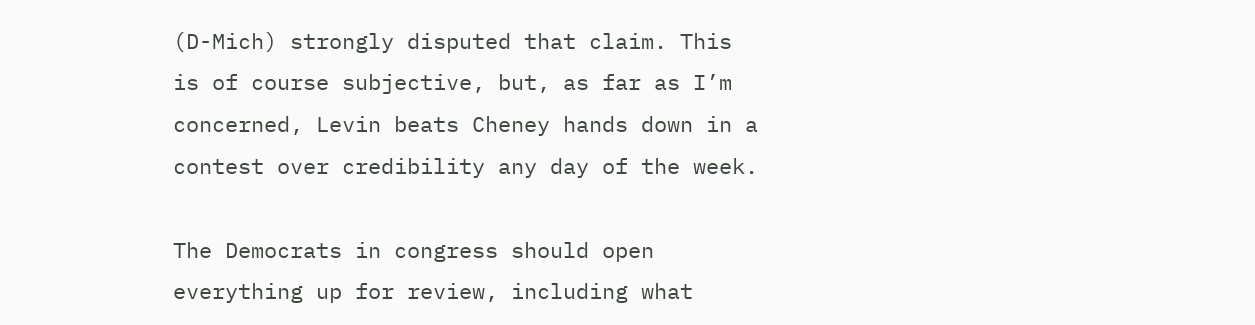(D-Mich) strongly disputed that claim. This is of course subjective, but, as far as I’m concerned, Levin beats Cheney hands down in a contest over credibility any day of the week.

The Democrats in congress should open everything up for review, including what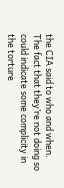the CIA said to who and when. The fact that they’re not doing so could indicate some complicity in the torture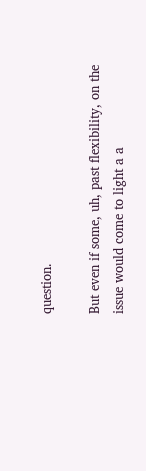question.

But even if some, uh, past flexibility, on the issue would come to light a a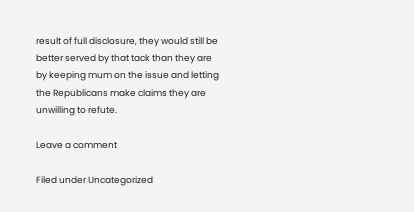result of full disclosure, they would still be better served by that tack than they are by keeping mum on the issue and letting the Republicans make claims they are unwilling to refute.

Leave a comment

Filed under Uncategorized